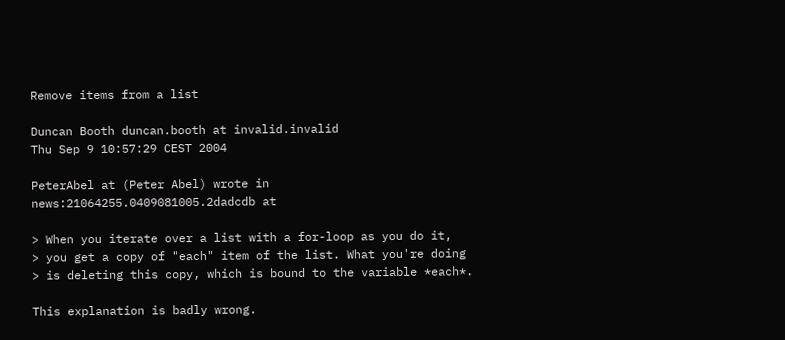Remove items from a list

Duncan Booth duncan.booth at invalid.invalid
Thu Sep 9 10:57:29 CEST 2004

PeterAbel at (Peter Abel) wrote in
news:21064255.0409081005.2dadcdb at

> When you iterate over a list with a for-loop as you do it,
> you get a copy of "each" item of the list. What you're doing
> is deleting this copy, which is bound to the variable *each*.

This explanation is badly wrong.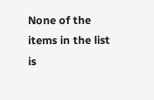None of the items in the list is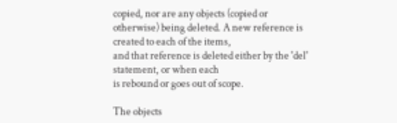copied, nor are any objects (copied or
otherwise) being deleted. A new reference is created to each of the items,
and that reference is deleted either by the 'del' statement, or when each
is rebound or goes out of scope.

The objects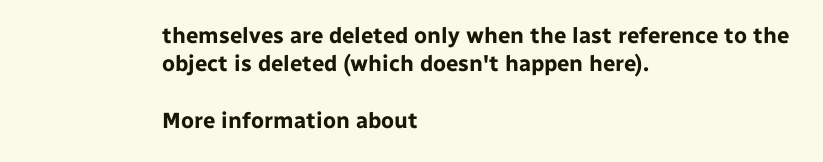themselves are deleted only when the last reference to the
object is deleted (which doesn't happen here).

More information about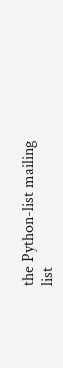the Python-list mailing list